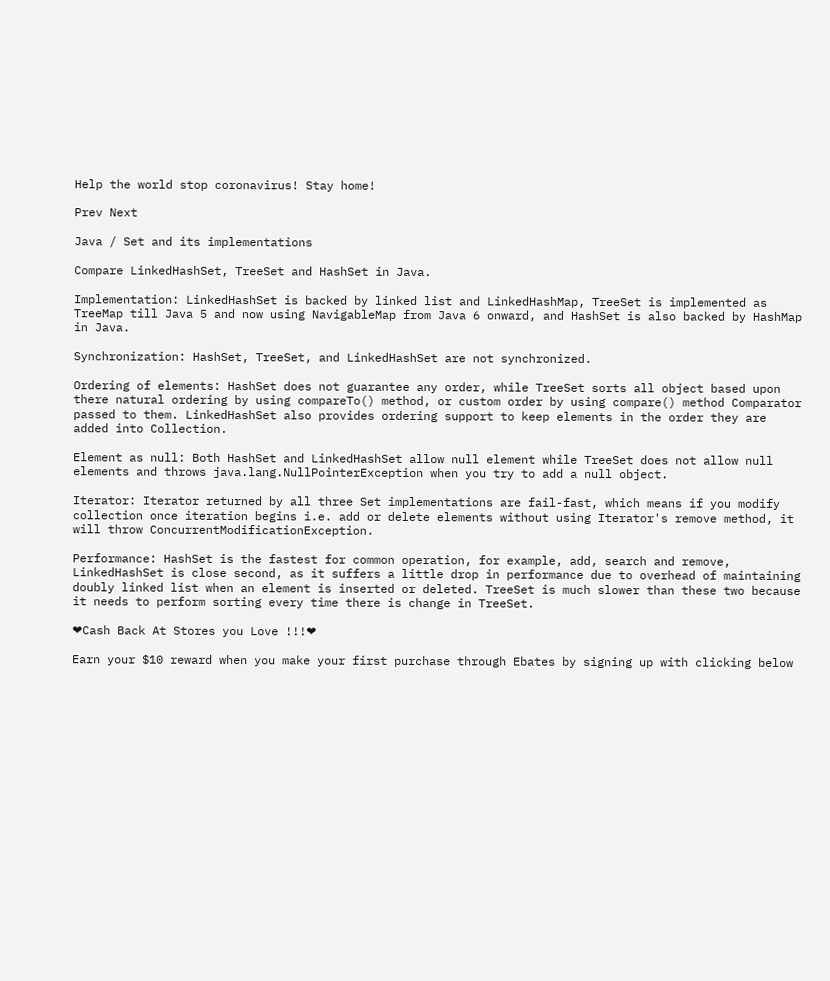Help the world stop coronavirus! Stay home!

Prev Next

Java / Set and its implementations

Compare LinkedHashSet, TreeSet and HashSet in Java.

Implementation: LinkedHashSet is backed by linked list and LinkedHashMap, TreeSet is implemented as TreeMap till Java 5 and now using NavigableMap from Java 6 onward, and HashSet is also backed by HashMap in Java.

Synchronization: HashSet, TreeSet, and LinkedHashSet are not synchronized.

Ordering of elements: HashSet does not guarantee any order, while TreeSet sorts all object based upon there natural ordering by using compareTo() method, or custom order by using compare() method Comparator passed to them. LinkedHashSet also provides ordering support to keep elements in the order they are added into Collection.

Element as null: Both HashSet and LinkedHashSet allow null element while TreeSet does not allow null elements and throws java.lang.NullPointerException when you try to add a null object.

Iterator: Iterator returned by all three Set implementations are fail-fast, which means if you modify collection once iteration begins i.e. add or delete elements without using Iterator's remove method, it will throw ConcurrentModificationException.

Performance: HashSet is the fastest for common operation, for example, add, search and remove, LinkedHashSet is close second, as it suffers a little drop in performance due to overhead of maintaining doubly linked list when an element is inserted or deleted. TreeSet is much slower than these two because it needs to perform sorting every time there is change in TreeSet.

❤Cash Back At Stores you Love !!!❤

Earn your $10 reward when you make your first purchase through Ebates by signing up with clicking below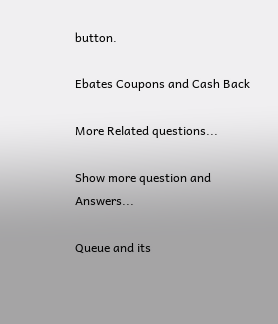button.

Ebates Coupons and Cash Back

More Related questions...

Show more question and Answers...

Queue and its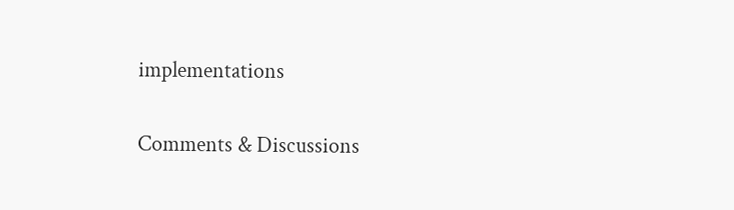implementations

Comments & Discussions